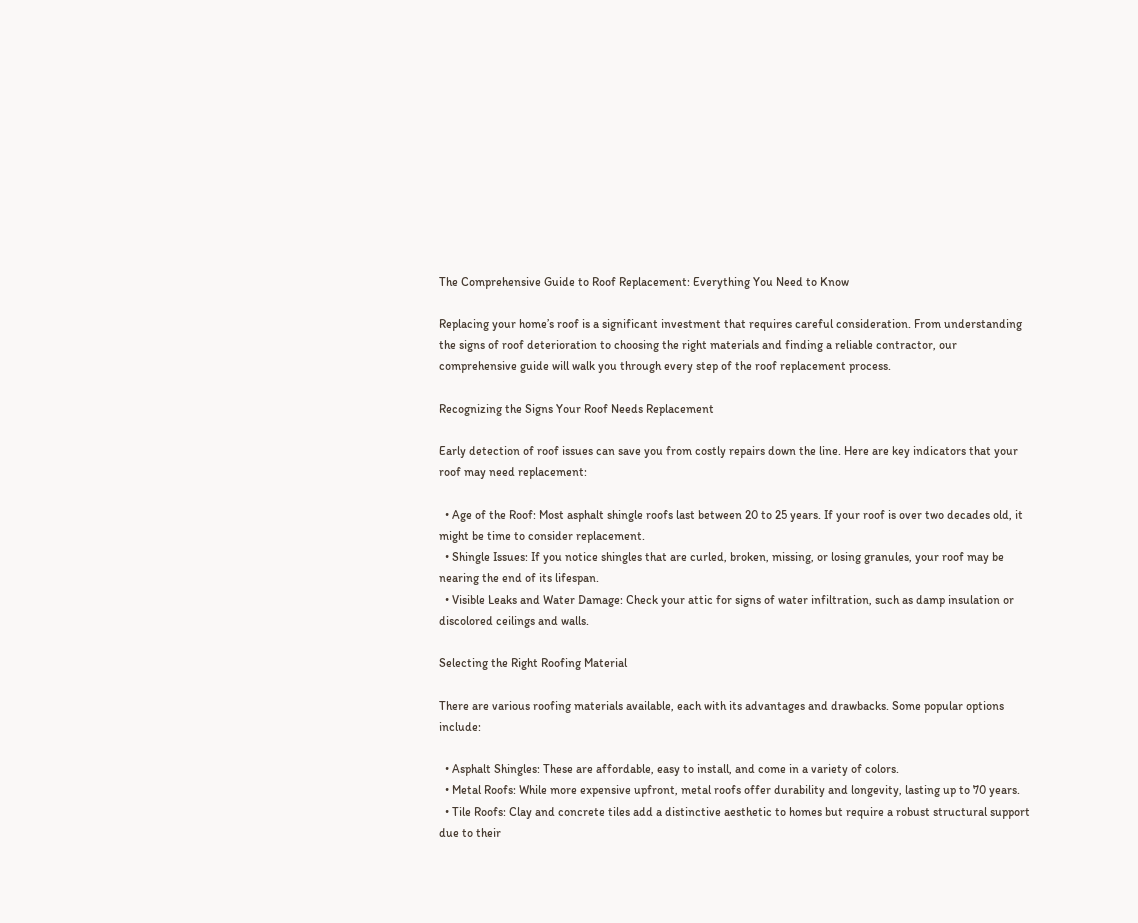The Comprehensive Guide to Roof Replacement: Everything You Need to Know

Replacing your home’s roof is a significant investment that requires careful consideration. From understanding the signs of roof deterioration to choosing the right materials and finding a reliable contractor, our comprehensive guide will walk you through every step of the roof replacement process.

Recognizing the Signs Your Roof Needs Replacement

Early detection of roof issues can save you from costly repairs down the line. Here are key indicators that your roof may need replacement:

  • Age of the Roof: Most asphalt shingle roofs last between 20 to 25 years. If your roof is over two decades old, it might be time to consider replacement.
  • Shingle Issues: If you notice shingles that are curled, broken, missing, or losing granules, your roof may be nearing the end of its lifespan.
  • Visible Leaks and Water Damage: Check your attic for signs of water infiltration, such as damp insulation or discolored ceilings and walls.

Selecting the Right Roofing Material

There are various roofing materials available, each with its advantages and drawbacks. Some popular options include:

  • Asphalt Shingles: These are affordable, easy to install, and come in a variety of colors.
  • Metal Roofs: While more expensive upfront, metal roofs offer durability and longevity, lasting up to 70 years.
  • Tile Roofs: Clay and concrete tiles add a distinctive aesthetic to homes but require a robust structural support due to their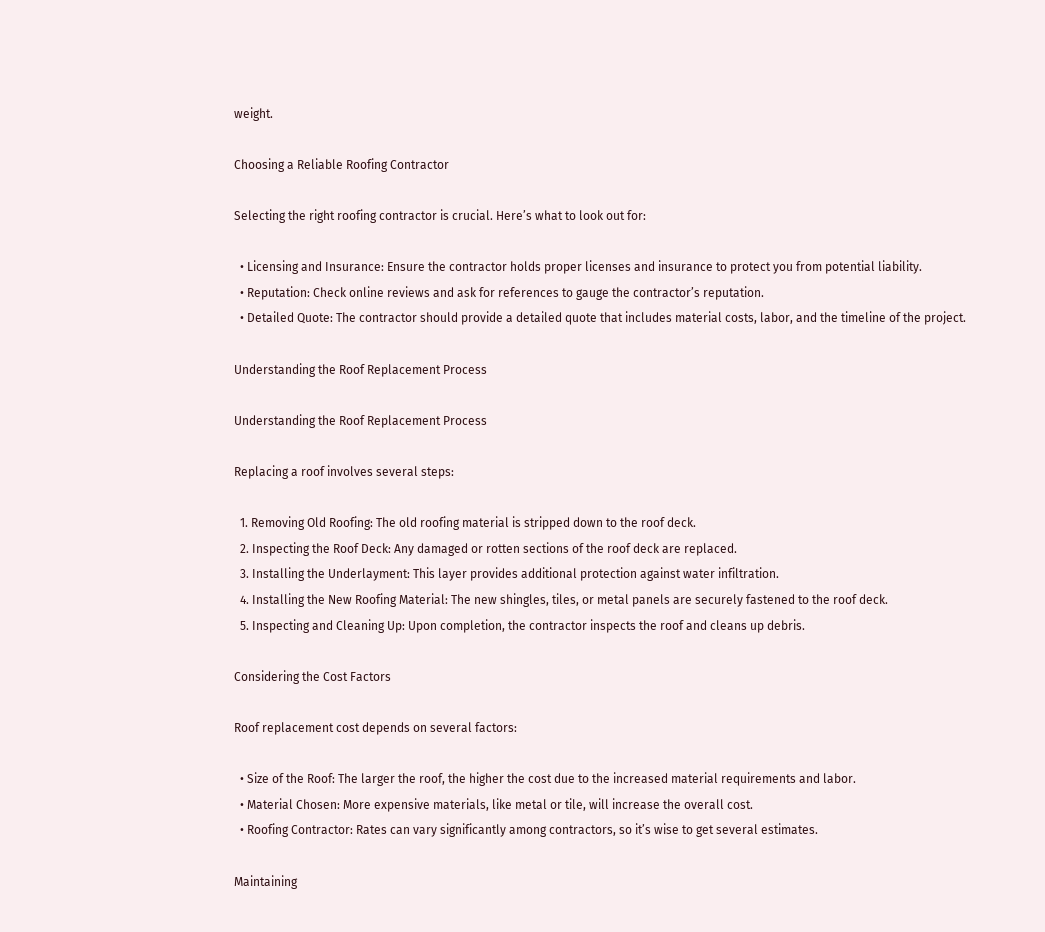weight.

Choosing a Reliable Roofing Contractor

Selecting the right roofing contractor is crucial. Here’s what to look out for:

  • Licensing and Insurance: Ensure the contractor holds proper licenses and insurance to protect you from potential liability.
  • Reputation: Check online reviews and ask for references to gauge the contractor’s reputation.
  • Detailed Quote: The contractor should provide a detailed quote that includes material costs, labor, and the timeline of the project.

Understanding the Roof Replacement Process

Understanding the Roof Replacement Process

Replacing a roof involves several steps:

  1. Removing Old Roofing: The old roofing material is stripped down to the roof deck.
  2. Inspecting the Roof Deck: Any damaged or rotten sections of the roof deck are replaced.
  3. Installing the Underlayment: This layer provides additional protection against water infiltration.
  4. Installing the New Roofing Material: The new shingles, tiles, or metal panels are securely fastened to the roof deck.
  5. Inspecting and Cleaning Up: Upon completion, the contractor inspects the roof and cleans up debris.

Considering the Cost Factors

Roof replacement cost depends on several factors:

  • Size of the Roof: The larger the roof, the higher the cost due to the increased material requirements and labor.
  • Material Chosen: More expensive materials, like metal or tile, will increase the overall cost.
  • Roofing Contractor: Rates can vary significantly among contractors, so it’s wise to get several estimates.

Maintaining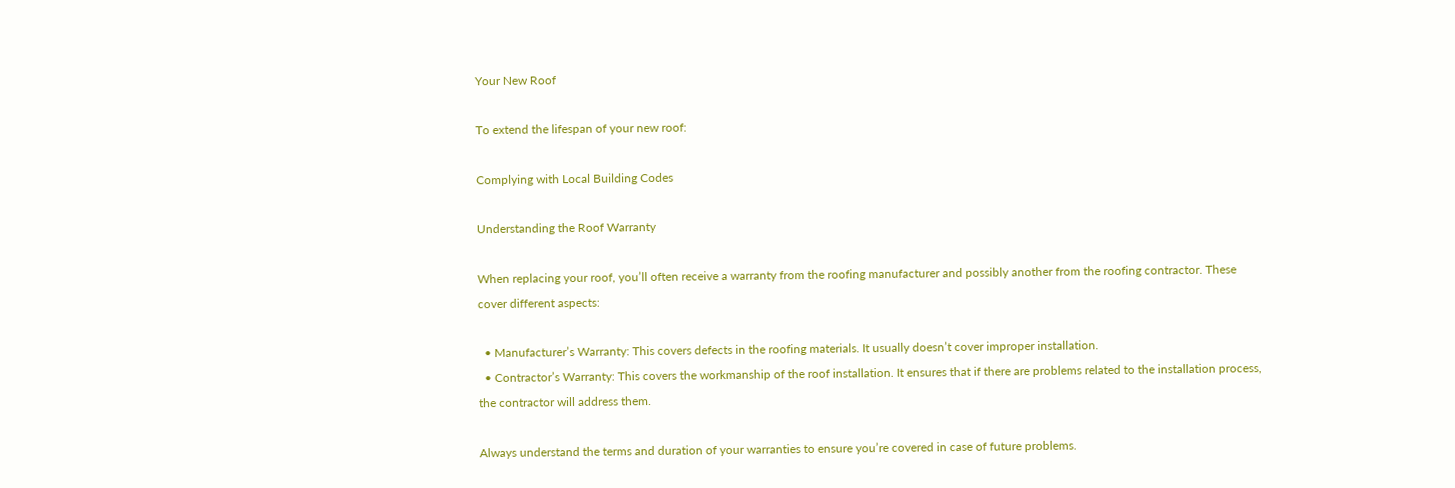Your New Roof

To extend the lifespan of your new roof:

Complying with Local Building Codes

Understanding the Roof Warranty

When replacing your roof, you’ll often receive a warranty from the roofing manufacturer and possibly another from the roofing contractor. These cover different aspects:

  • Manufacturer’s Warranty: This covers defects in the roofing materials. It usually doesn’t cover improper installation.
  • Contractor’s Warranty: This covers the workmanship of the roof installation. It ensures that if there are problems related to the installation process, the contractor will address them.

Always understand the terms and duration of your warranties to ensure you’re covered in case of future problems.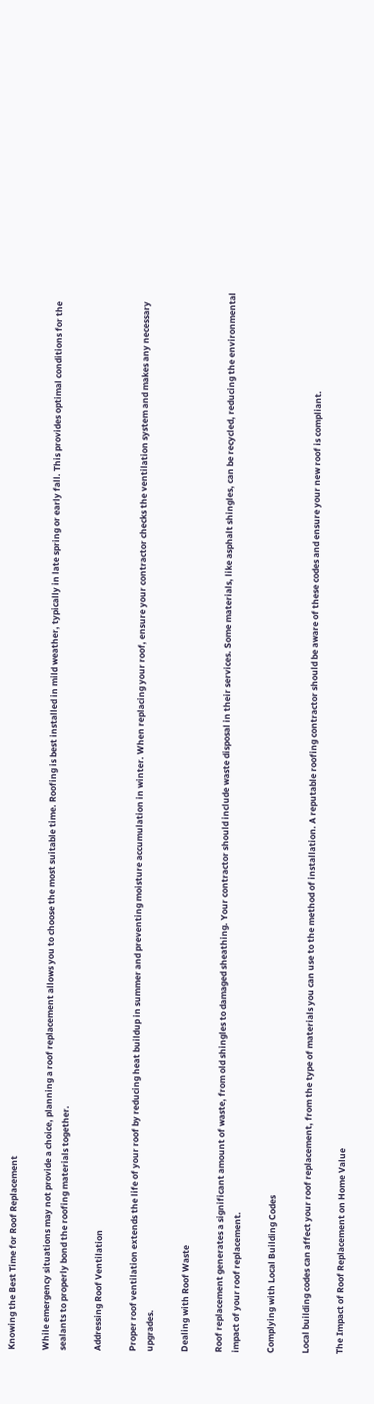Knowing the Best Time for Roof Replacement

While emergency situations may not provide a choice, planning a roof replacement allows you to choose the most suitable time. Roofing is best installed in mild weather, typically in late spring or early fall. This provides optimal conditions for the sealants to properly bond the roofing materials together.

Addressing Roof Ventilation

Proper roof ventilation extends the life of your roof by reducing heat buildup in summer and preventing moisture accumulation in winter. When replacing your roof, ensure your contractor checks the ventilation system and makes any necessary upgrades.

Dealing with Roof Waste

Roof replacement generates a significant amount of waste, from old shingles to damaged sheathing. Your contractor should include waste disposal in their services. Some materials, like asphalt shingles, can be recycled, reducing the environmental impact of your roof replacement.

Complying with Local Building Codes

Local building codes can affect your roof replacement, from the type of materials you can use to the method of installation. A reputable roofing contractor should be aware of these codes and ensure your new roof is compliant.

The Impact of Roof Replacement on Home Value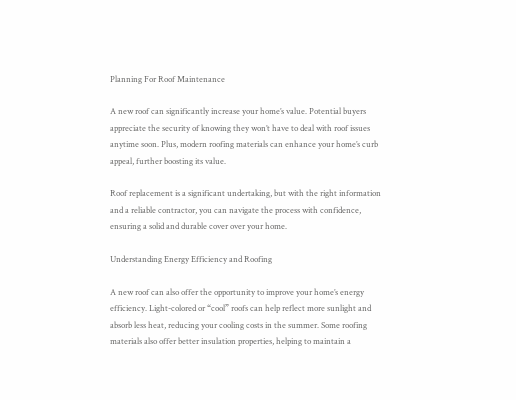Planning For Roof Maintenance

A new roof can significantly increase your home’s value. Potential buyers appreciate the security of knowing they won’t have to deal with roof issues anytime soon. Plus, modern roofing materials can enhance your home’s curb appeal, further boosting its value.

Roof replacement is a significant undertaking, but with the right information and a reliable contractor, you can navigate the process with confidence, ensuring a solid and durable cover over your home.

Understanding Energy Efficiency and Roofing

A new roof can also offer the opportunity to improve your home’s energy efficiency. Light-colored or “cool” roofs can help reflect more sunlight and absorb less heat, reducing your cooling costs in the summer. Some roofing materials also offer better insulation properties, helping to maintain a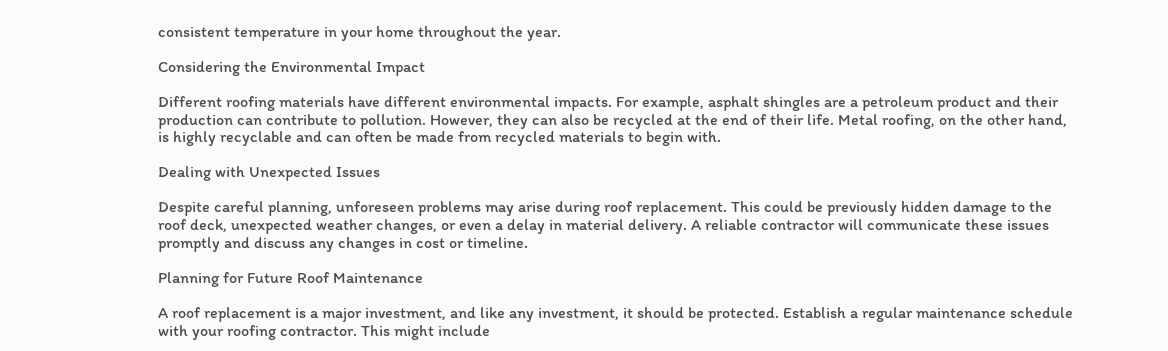consistent temperature in your home throughout the year.

Considering the Environmental Impact

Different roofing materials have different environmental impacts. For example, asphalt shingles are a petroleum product and their production can contribute to pollution. However, they can also be recycled at the end of their life. Metal roofing, on the other hand, is highly recyclable and can often be made from recycled materials to begin with.

Dealing with Unexpected Issues

Despite careful planning, unforeseen problems may arise during roof replacement. This could be previously hidden damage to the roof deck, unexpected weather changes, or even a delay in material delivery. A reliable contractor will communicate these issues promptly and discuss any changes in cost or timeline.

Planning for Future Roof Maintenance

A roof replacement is a major investment, and like any investment, it should be protected. Establish a regular maintenance schedule with your roofing contractor. This might include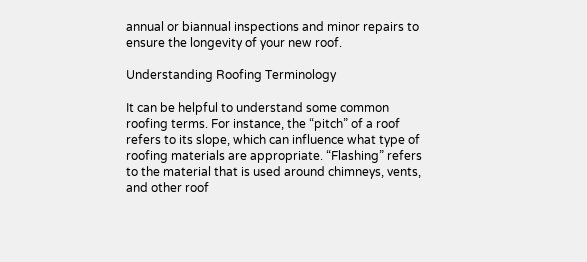annual or biannual inspections and minor repairs to ensure the longevity of your new roof.

Understanding Roofing Terminology

It can be helpful to understand some common roofing terms. For instance, the “pitch” of a roof refers to its slope, which can influence what type of roofing materials are appropriate. “Flashing” refers to the material that is used around chimneys, vents, and other roof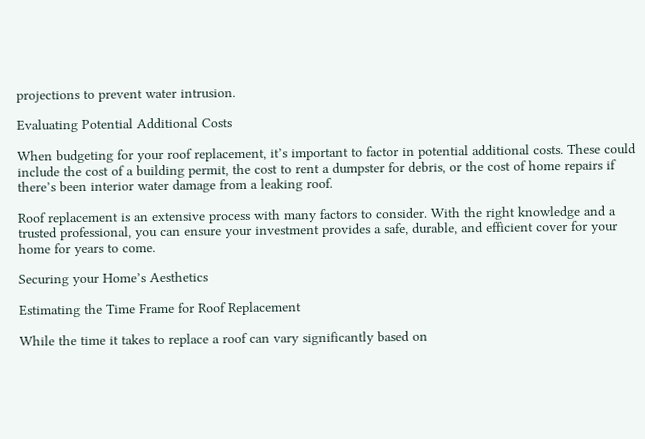projections to prevent water intrusion.

Evaluating Potential Additional Costs

When budgeting for your roof replacement, it’s important to factor in potential additional costs. These could include the cost of a building permit, the cost to rent a dumpster for debris, or the cost of home repairs if there’s been interior water damage from a leaking roof.

Roof replacement is an extensive process with many factors to consider. With the right knowledge and a trusted professional, you can ensure your investment provides a safe, durable, and efficient cover for your home for years to come.

Securing your Home’s Aesthetics

Estimating the Time Frame for Roof Replacement

While the time it takes to replace a roof can vary significantly based on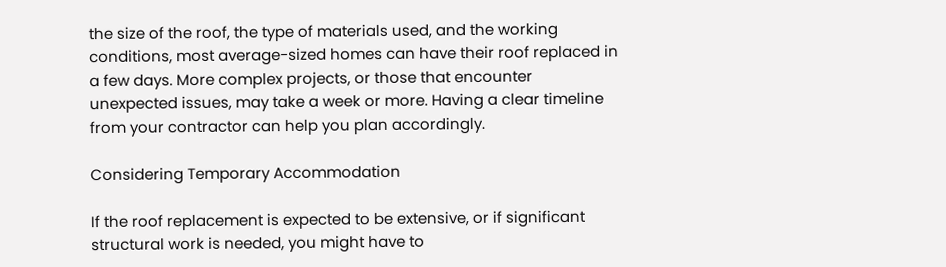the size of the roof, the type of materials used, and the working conditions, most average-sized homes can have their roof replaced in a few days. More complex projects, or those that encounter unexpected issues, may take a week or more. Having a clear timeline from your contractor can help you plan accordingly.

Considering Temporary Accommodation

If the roof replacement is expected to be extensive, or if significant structural work is needed, you might have to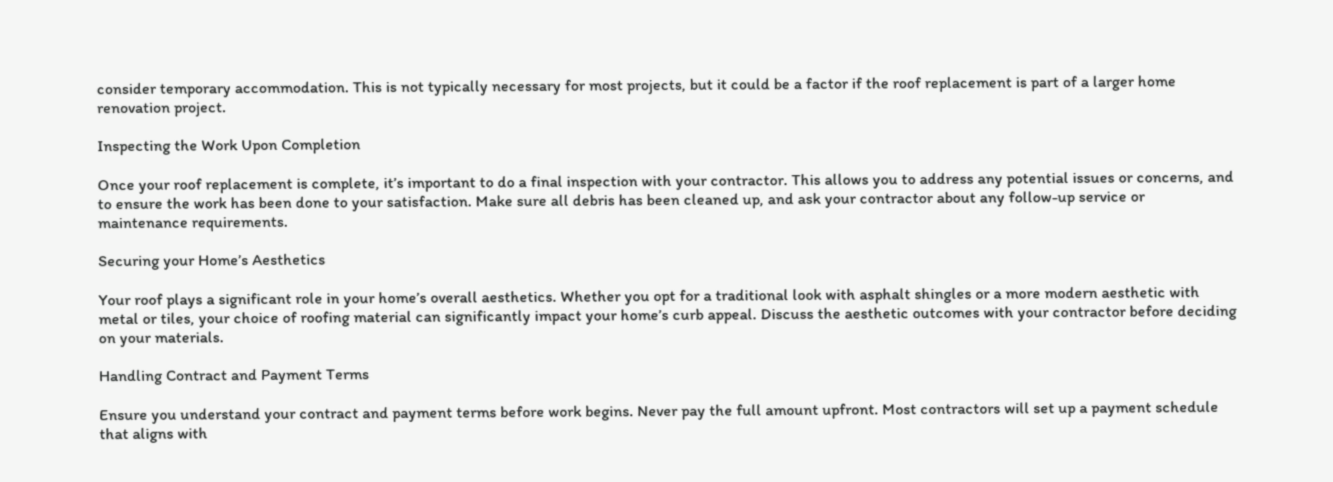consider temporary accommodation. This is not typically necessary for most projects, but it could be a factor if the roof replacement is part of a larger home renovation project.

Inspecting the Work Upon Completion

Once your roof replacement is complete, it’s important to do a final inspection with your contractor. This allows you to address any potential issues or concerns, and to ensure the work has been done to your satisfaction. Make sure all debris has been cleaned up, and ask your contractor about any follow-up service or maintenance requirements.

Securing your Home’s Aesthetics

Your roof plays a significant role in your home’s overall aesthetics. Whether you opt for a traditional look with asphalt shingles or a more modern aesthetic with metal or tiles, your choice of roofing material can significantly impact your home’s curb appeal. Discuss the aesthetic outcomes with your contractor before deciding on your materials.

Handling Contract and Payment Terms

Ensure you understand your contract and payment terms before work begins. Never pay the full amount upfront. Most contractors will set up a payment schedule that aligns with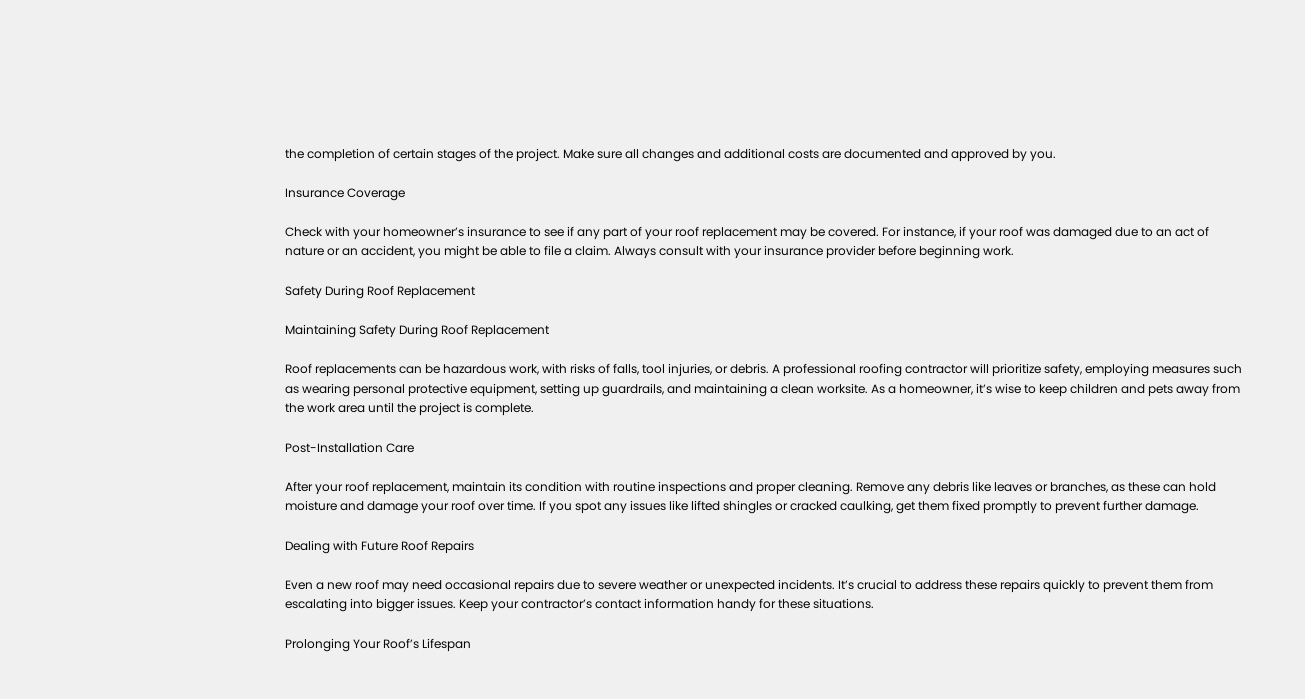the completion of certain stages of the project. Make sure all changes and additional costs are documented and approved by you.

Insurance Coverage

Check with your homeowner’s insurance to see if any part of your roof replacement may be covered. For instance, if your roof was damaged due to an act of nature or an accident, you might be able to file a claim. Always consult with your insurance provider before beginning work.

Safety During Roof Replacement

Maintaining Safety During Roof Replacement

Roof replacements can be hazardous work, with risks of falls, tool injuries, or debris. A professional roofing contractor will prioritize safety, employing measures such as wearing personal protective equipment, setting up guardrails, and maintaining a clean worksite. As a homeowner, it’s wise to keep children and pets away from the work area until the project is complete.

Post-Installation Care

After your roof replacement, maintain its condition with routine inspections and proper cleaning. Remove any debris like leaves or branches, as these can hold moisture and damage your roof over time. If you spot any issues like lifted shingles or cracked caulking, get them fixed promptly to prevent further damage.

Dealing with Future Roof Repairs

Even a new roof may need occasional repairs due to severe weather or unexpected incidents. It’s crucial to address these repairs quickly to prevent them from escalating into bigger issues. Keep your contractor’s contact information handy for these situations.

Prolonging Your Roof’s Lifespan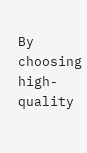By choosing high-quality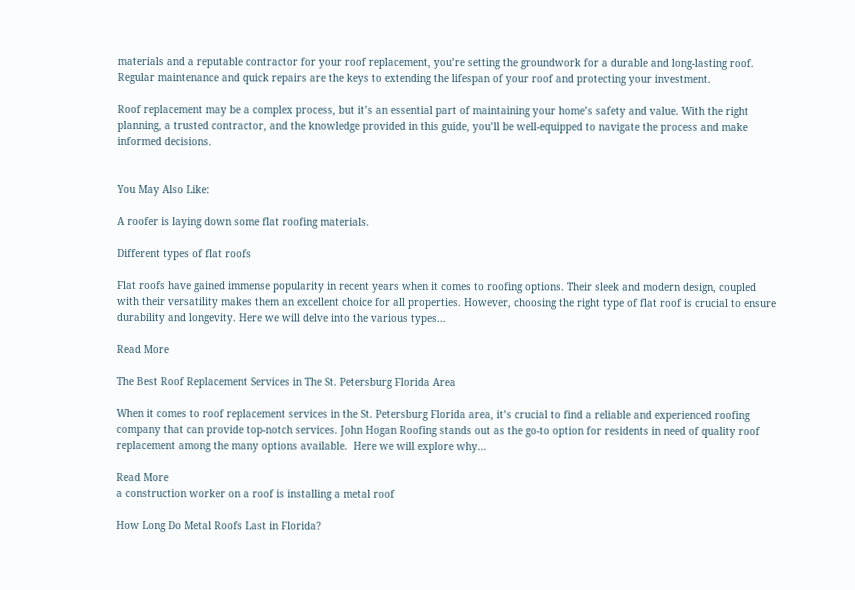materials and a reputable contractor for your roof replacement, you’re setting the groundwork for a durable and long-lasting roof. Regular maintenance and quick repairs are the keys to extending the lifespan of your roof and protecting your investment.

Roof replacement may be a complex process, but it’s an essential part of maintaining your home’s safety and value. With the right planning, a trusted contractor, and the knowledge provided in this guide, you’ll be well-equipped to navigate the process and make informed decisions.


You May Also Like:

A roofer is laying down some flat roofing materials.

Different types of flat roofs

Flat roofs have gained immense popularity in recent years when it comes to roofing options. Their sleek and modern design, coupled with their versatility makes them an excellent choice for all properties. However, choosing the right type of flat roof is crucial to ensure durability and longevity. Here we will delve into the various types…

Read More

The Best Roof Replacement Services in The St. Petersburg Florida Area

When it comes to roof replacement services in the St. Petersburg Florida area, it’s crucial to find a reliable and experienced roofing company that can provide top-notch services. John Hogan Roofing stands out as the go-to option for residents in need of quality roof replacement among the many options available.  Here we will explore why…

Read More
a construction worker on a roof is installing a metal roof

How Long Do Metal Roofs Last in Florida?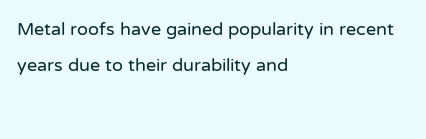Metal roofs have gained popularity in recent years due to their durability and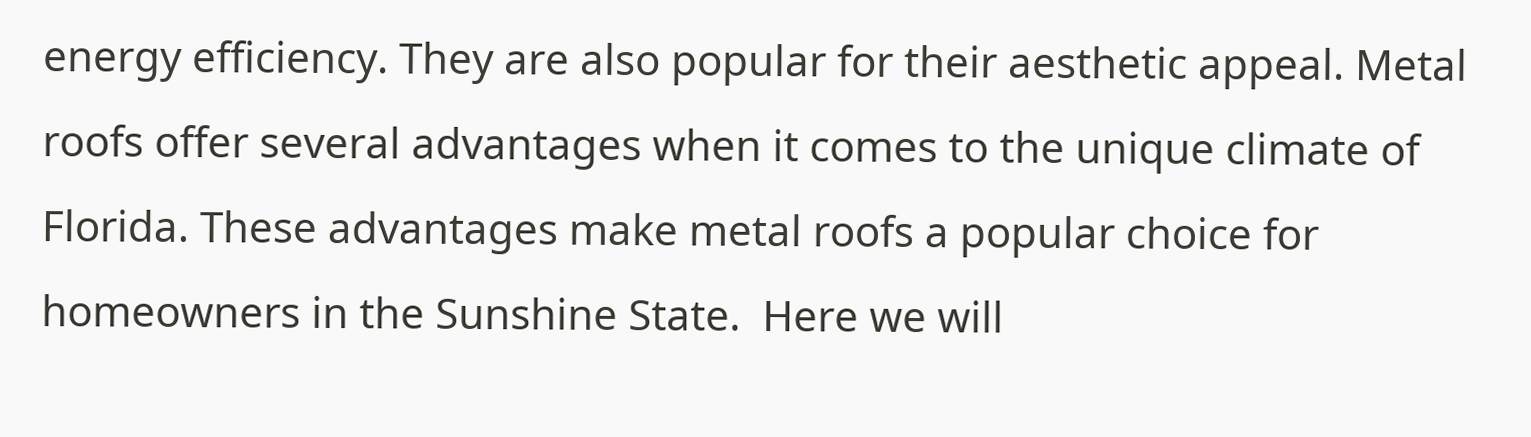energy efficiency. They are also popular for their aesthetic appeal. Metal roofs offer several advantages when it comes to the unique climate of Florida. These advantages make metal roofs a popular choice for homeowners in the Sunshine State.  Here we will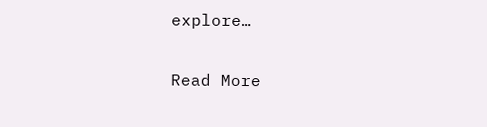explore…

Read More